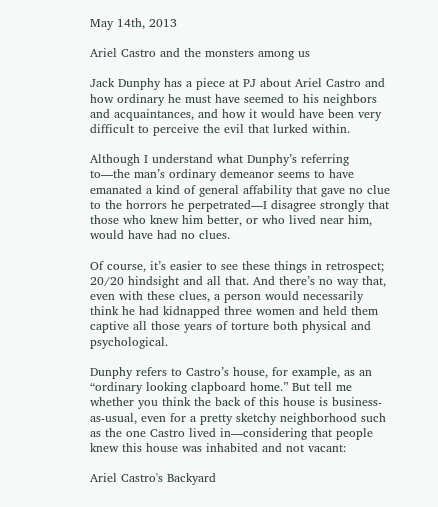May 14th, 2013

Ariel Castro and the monsters among us

Jack Dunphy has a piece at PJ about Ariel Castro and how ordinary he must have seemed to his neighbors and acquaintances, and how it would have been very difficult to perceive the evil that lurked within.

Although I understand what Dunphy’s referring to—the man’s ordinary demeanor seems to have emanated a kind of general affability that gave no clue to the horrors he perpetrated—I disagree strongly that those who knew him better, or who lived near him, would have had no clues.

Of course, it’s easier to see these things in retrospect; 20/20 hindsight and all that. And there’s no way that, even with these clues, a person would necessarily think he had kidnapped three women and held them captive all those years of torture both physical and psychological.

Dunphy refers to Castro’s house, for example, as an “ordinary looking clapboard home.” But tell me whether you think the back of this house is business-as-usual, even for a pretty sketchy neighborhood such as the one Castro lived in—considering that people knew this house was inhabited and not vacant:

Ariel Castro's Backyard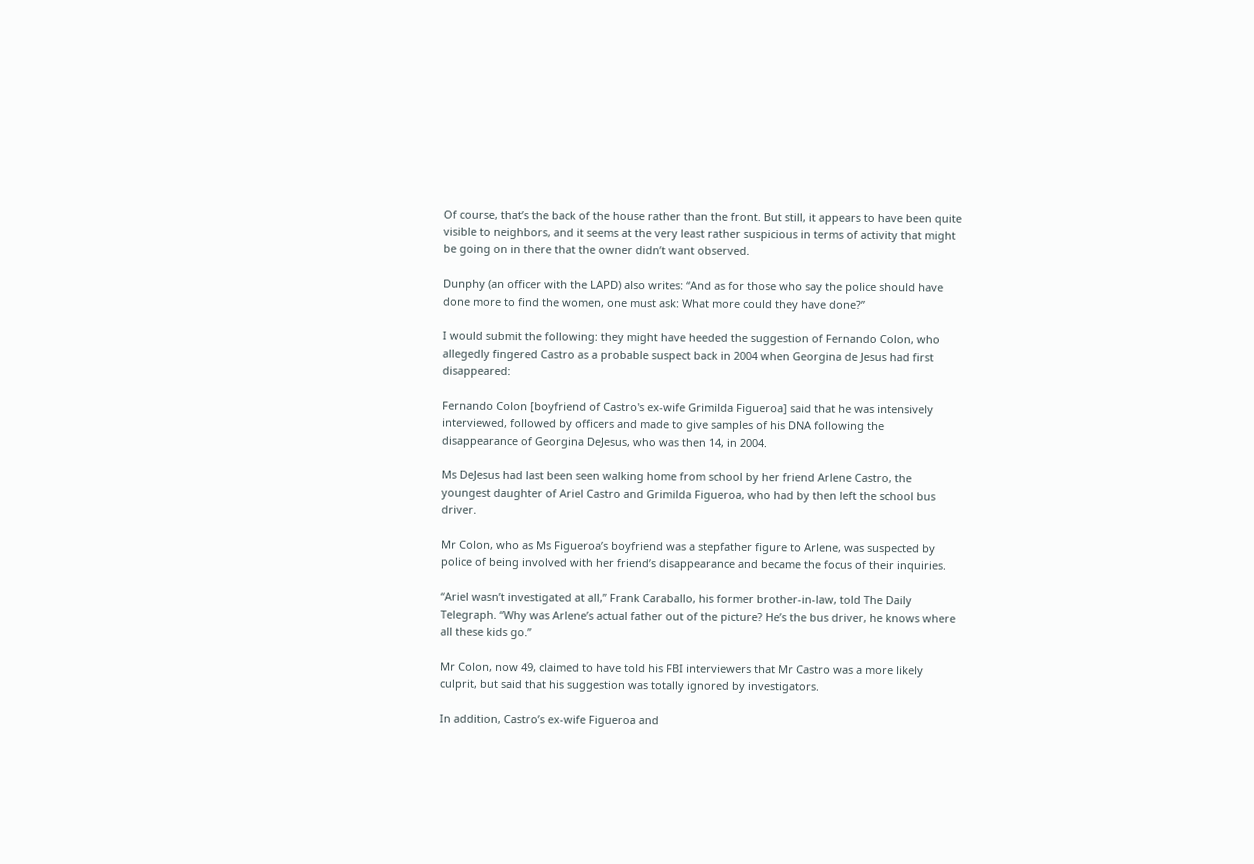Of course, that’s the back of the house rather than the front. But still, it appears to have been quite visible to neighbors, and it seems at the very least rather suspicious in terms of activity that might be going on in there that the owner didn’t want observed.

Dunphy (an officer with the LAPD) also writes: “And as for those who say the police should have done more to find the women, one must ask: What more could they have done?”

I would submit the following: they might have heeded the suggestion of Fernando Colon, who allegedly fingered Castro as a probable suspect back in 2004 when Georgina de Jesus had first disappeared:

Fernando Colon [boyfriend of Castro's ex-wife Grimilda Figueroa] said that he was intensively interviewed, followed by officers and made to give samples of his DNA following the disappearance of Georgina DeJesus, who was then 14, in 2004.

Ms DeJesus had last been seen walking home from school by her friend Arlene Castro, the youngest daughter of Ariel Castro and Grimilda Figueroa, who had by then left the school bus driver.

Mr Colon, who as Ms Figueroa’s boyfriend was a stepfather figure to Arlene, was suspected by police of being involved with her friend’s disappearance and became the focus of their inquiries.

“Ariel wasn’t investigated at all,” Frank Caraballo, his former brother-in-law, told The Daily Telegraph. “Why was Arlene’s actual father out of the picture? He’s the bus driver, he knows where all these kids go.”

Mr Colon, now 49, claimed to have told his FBI interviewers that Mr Castro was a more likely culprit, but said that his suggestion was totally ignored by investigators.

In addition, Castro’s ex-wife Figueroa and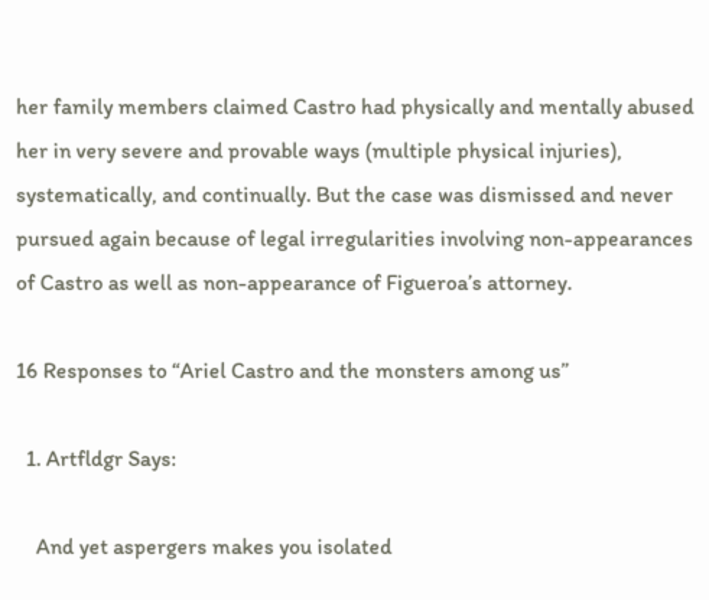her family members claimed Castro had physically and mentally abused her in very severe and provable ways (multiple physical injuries), systematically, and continually. But the case was dismissed and never pursued again because of legal irregularities involving non-appearances of Castro as well as non-appearance of Figueroa’s attorney.

16 Responses to “Ariel Castro and the monsters among us”

  1. Artfldgr Says:

    And yet aspergers makes you isolated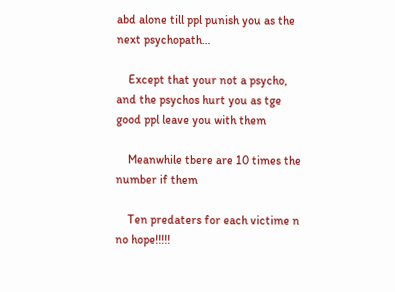abd alone till ppl punish you as the next psychopath…

    Except that your not a psycho, and the psychos hurt you as tge good ppl leave you with them

    Meanwhile tbere are 10 times the number if them

    Ten predaters for each victime n no hope!!!!!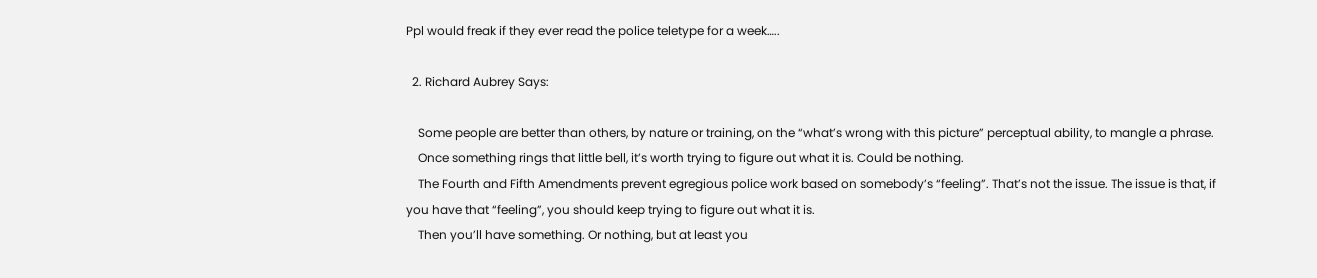Ppl would freak if they ever read the police teletype for a week…..

  2. Richard Aubrey Says:

    Some people are better than others, by nature or training, on the “what’s wrong with this picture” perceptual ability, to mangle a phrase.
    Once something rings that little bell, it’s worth trying to figure out what it is. Could be nothing.
    The Fourth and Fifth Amendments prevent egregious police work based on somebody’s “feeling”. That’s not the issue. The issue is that, if you have that “feeling”, you should keep trying to figure out what it is.
    Then you’ll have something. Or nothing, but at least you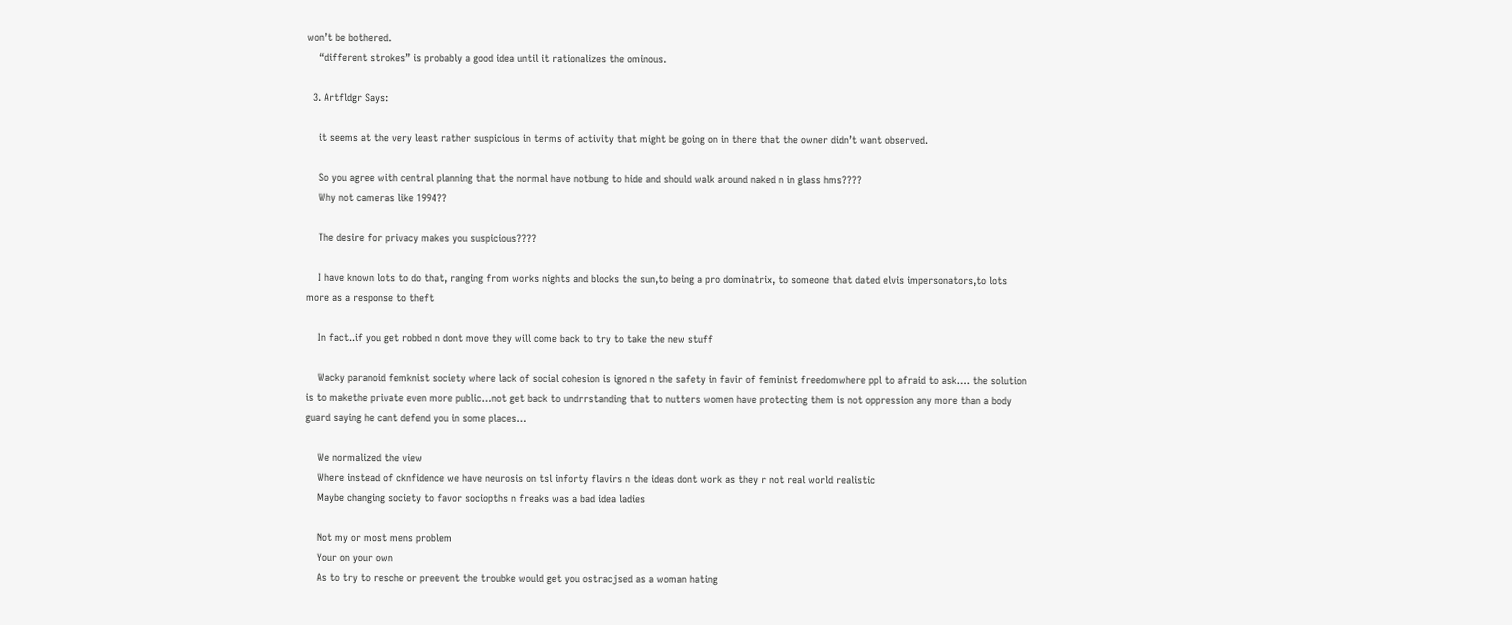won’t be bothered.
    “different strokes” is probably a good idea until it rationalizes the ominous.

  3. Artfldgr Says:

    it seems at the very least rather suspicious in terms of activity that might be going on in there that the owner didn’t want observed.

    So you agree with central planning that the normal have notbung to hide and should walk around naked n in glass hms????
    Why not cameras like 1994??

    The desire for privacy makes you suspicious????

    I have known lots to do that, ranging from works nights and blocks the sun,to being a pro dominatrix, to someone that dated elvis impersonators,to lots more as a response to theft

    In fact..if you get robbed n dont move they will come back to try to take the new stuff

    Wacky paranoid femknist society where lack of social cohesion is ignored n the safety in favir of feminist freedomwhere ppl to afraid to ask…. the solution is to makethe private even more public…not get back to undrrstanding that to nutters women have protecting them is not oppression any more than a body guard saying he cant defend you in some places…

    We normalized the view
    Where instead of cknfidence we have neurosis on tsl inforty flavirs n the ideas dont work as they r not real world realistic
    Maybe changing society to favor sociopths n freaks was a bad idea ladies

    Not my or most mens problem
    Your on your own
    As to try to resche or preevent the troubke would get you ostracjsed as a woman hating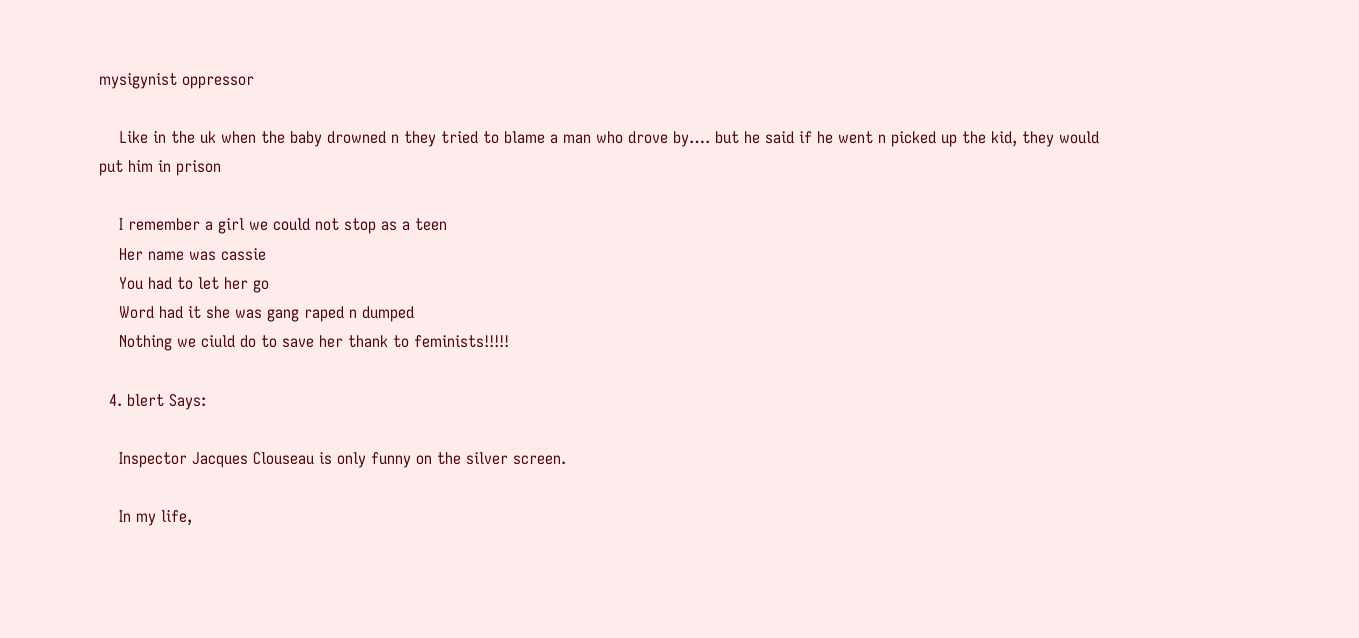mysigynist oppressor

    Like in the uk when the baby drowned n they tried to blame a man who drove by…. but he said if he went n picked up the kid, they would put him in prison

    I remember a girl we could not stop as a teen
    Her name was cassie
    You had to let her go
    Word had it she was gang raped n dumped
    Nothing we ciuld do to save her thank to feminists!!!!!

  4. blert Says:

    Inspector Jacques Clouseau is only funny on the silver screen.

    In my life,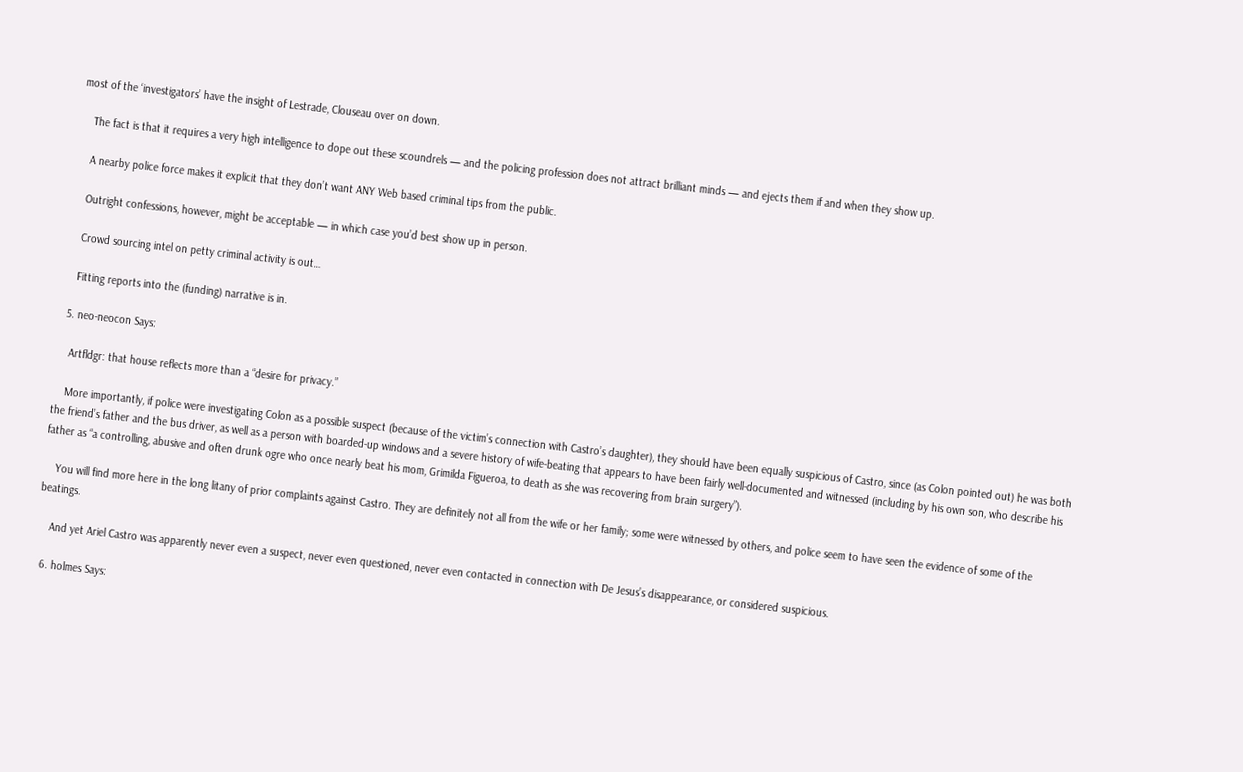most of the ‘investigators’ have the insight of Lestrade, Clouseau over on down.

    The fact is that it requires a very high intelligence to dope out these scoundrels — and the policing profession does not attract brilliant minds — and ejects them if and when they show up.

    A nearby police force makes it explicit that they don’t want ANY Web based criminal tips from the public.

    Outright confessions, however, might be acceptable — in which case you’d best show up in person.

    Crowd sourcing intel on petty criminal activity is out…

    Fitting reports into the (funding) narrative is in.

  5. neo-neocon Says:

    Artfldgr: that house reflects more than a “desire for privacy.”

    More importantly, if police were investigating Colon as a possible suspect (because of the victim’s connection with Castro’s daughter), they should have been equally suspicious of Castro, since (as Colon pointed out) he was both the friend’s father and the bus driver, as well as a person with boarded-up windows and a severe history of wife-beating that appears to have been fairly well-documented and witnessed (including by his own son, who describe his father as “a controlling, abusive and often drunk ogre who once nearly beat his mom, Grimilda Figueroa, to death as she was recovering from brain surgery”).

    You will find more here in the long litany of prior complaints against Castro. They are definitely not all from the wife or her family; some were witnessed by others, and police seem to have seen the evidence of some of the beatings.

    And yet Ariel Castro was apparently never even a suspect, never even questioned, never even contacted in connection with De Jesus’s disappearance, or considered suspicious.

  6. holmes Says: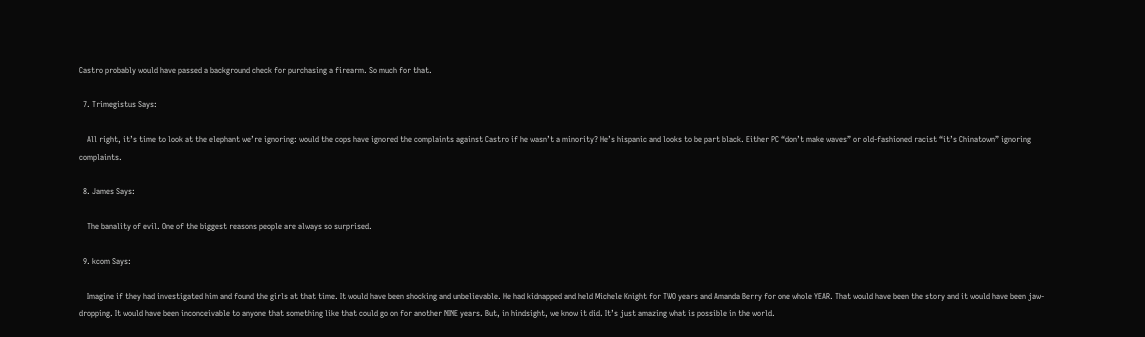Castro probably would have passed a background check for purchasing a firearm. So much for that.

  7. Trimegistus Says:

    All right, it’s time to look at the elephant we’re ignoring: would the cops have ignored the complaints against Castro if he wasn’t a minority? He’s hispanic and looks to be part black. Either PC “don’t make waves” or old-fashioned racist “it’s Chinatown” ignoring complaints.

  8. James Says:

    The banality of evil. One of the biggest reasons people are always so surprised.

  9. kcom Says:

    Imagine if they had investigated him and found the girls at that time. It would have been shocking and unbelievable. He had kidnapped and held Michele Knight for TWO years and Amanda Berry for one whole YEAR. That would have been the story and it would have been jaw-dropping. It would have been inconceivable to anyone that something like that could go on for another NINE years. But, in hindsight, we know it did. It’s just amazing what is possible in the world.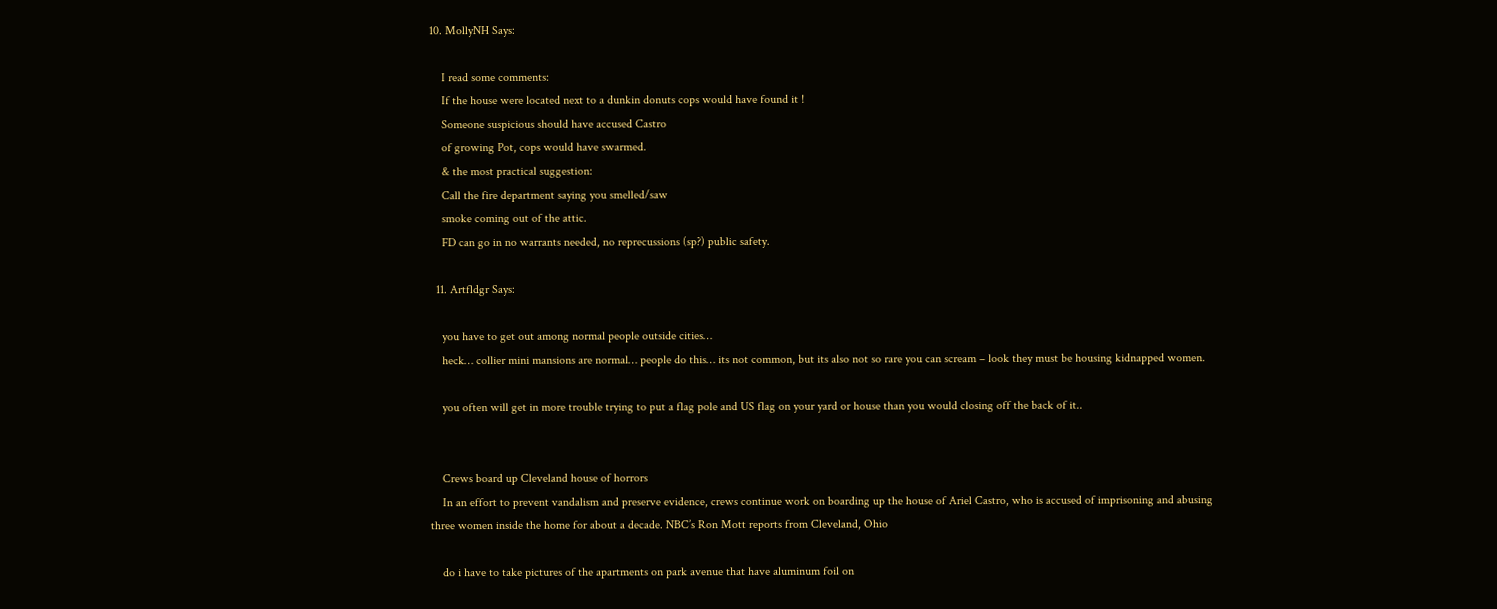10. MollyNH Says:

    I read some comments:
    If the house were located next to a dunkin donuts cops would have found it !
    Someone suspicious should have accused Castro
    of growing Pot, cops would have swarmed.
    & the most practical suggestion:
    Call the fire department saying you smelled/saw
    smoke coming out of the attic.
    FD can go in no warrants needed, no reprecussions (sp?) public safety.

  11. Artfldgr Says:

    you have to get out among normal people outside cities…
    heck… collier mini mansions are normal… people do this… its not common, but its also not so rare you can scream – look they must be housing kidnapped women.

    you often will get in more trouble trying to put a flag pole and US flag on your yard or house than you would closing off the back of it..


    Crews board up Cleveland house of horrors
    In an effort to prevent vandalism and preserve evidence, crews continue work on boarding up the house of Ariel Castro, who is accused of imprisoning and abusing three women inside the home for about a decade. NBC’s Ron Mott reports from Cleveland, Ohio

    do i have to take pictures of the apartments on park avenue that have aluminum foil on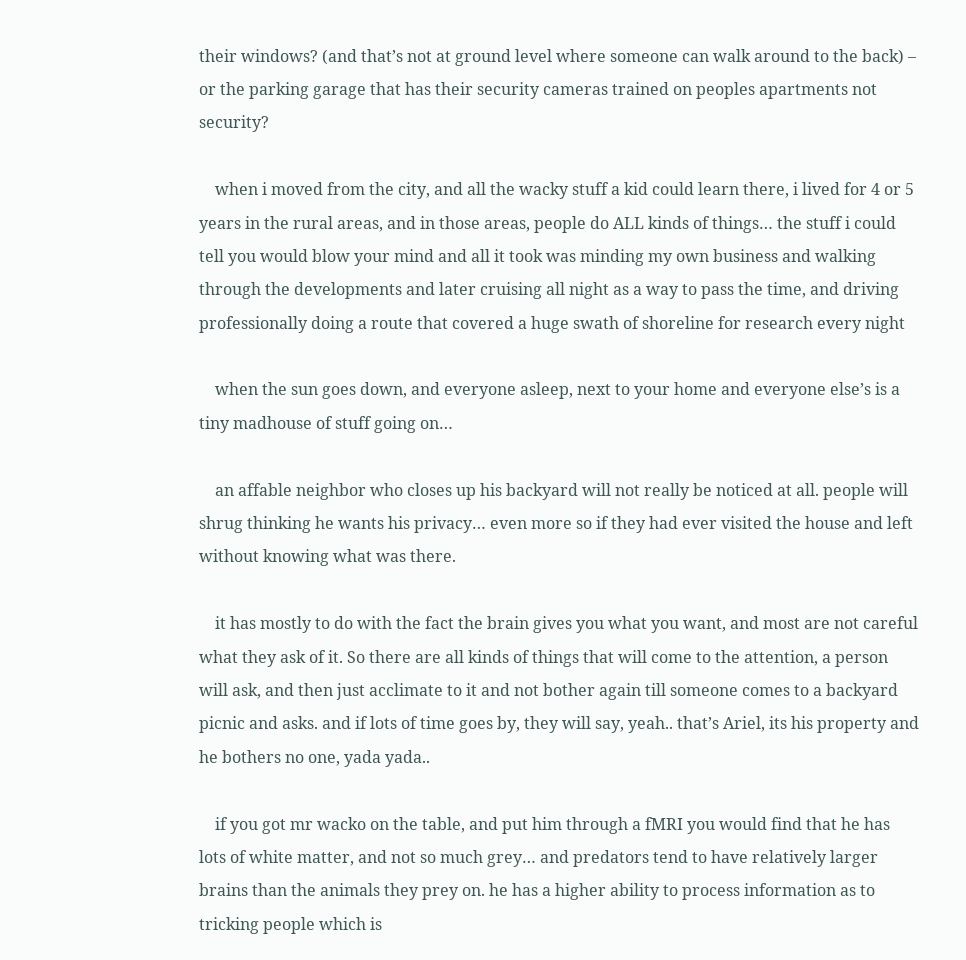their windows? (and that’s not at ground level where someone can walk around to the back) – or the parking garage that has their security cameras trained on peoples apartments not security?

    when i moved from the city, and all the wacky stuff a kid could learn there, i lived for 4 or 5 years in the rural areas, and in those areas, people do ALL kinds of things… the stuff i could tell you would blow your mind and all it took was minding my own business and walking through the developments and later cruising all night as a way to pass the time, and driving professionally doing a route that covered a huge swath of shoreline for research every night

    when the sun goes down, and everyone asleep, next to your home and everyone else’s is a tiny madhouse of stuff going on…

    an affable neighbor who closes up his backyard will not really be noticed at all. people will shrug thinking he wants his privacy… even more so if they had ever visited the house and left without knowing what was there.

    it has mostly to do with the fact the brain gives you what you want, and most are not careful what they ask of it. So there are all kinds of things that will come to the attention, a person will ask, and then just acclimate to it and not bother again till someone comes to a backyard picnic and asks. and if lots of time goes by, they will say, yeah.. that’s Ariel, its his property and he bothers no one, yada yada..

    if you got mr wacko on the table, and put him through a fMRI you would find that he has lots of white matter, and not so much grey… and predators tend to have relatively larger brains than the animals they prey on. he has a higher ability to process information as to tricking people which is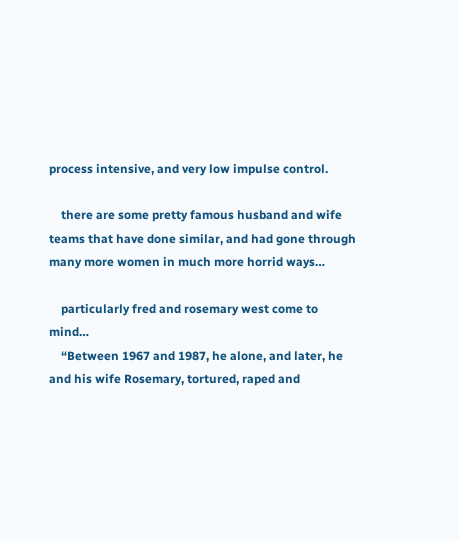process intensive, and very low impulse control.

    there are some pretty famous husband and wife teams that have done similar, and had gone through many more women in much more horrid ways…

    particularly fred and rosemary west come to mind…
    “Between 1967 and 1987, he alone, and later, he and his wife Rosemary, tortured, raped and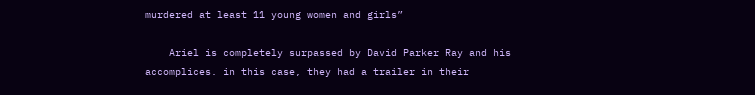murdered at least 11 young women and girls”

    Ariel is completely surpassed by David Parker Ray and his accomplices. in this case, they had a trailer in their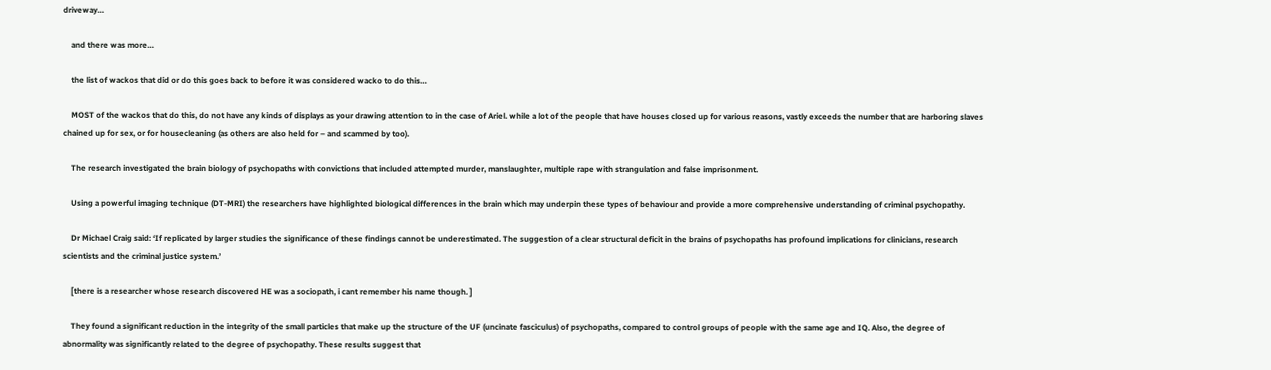driveway…

    and there was more…

    the list of wackos that did or do this goes back to before it was considered wacko to do this…

    MOST of the wackos that do this, do not have any kinds of displays as your drawing attention to in the case of Ariel. while a lot of the people that have houses closed up for various reasons, vastly exceeds the number that are harboring slaves chained up for sex, or for housecleaning (as others are also held for – and scammed by too).

    The research investigated the brain biology of psychopaths with convictions that included attempted murder, manslaughter, multiple rape with strangulation and false imprisonment.

    Using a powerful imaging technique (DT-MRI) the researchers have highlighted biological differences in the brain which may underpin these types of behaviour and provide a more comprehensive understanding of criminal psychopathy.

    Dr Michael Craig said: ‘If replicated by larger studies the significance of these findings cannot be underestimated. The suggestion of a clear structural deficit in the brains of psychopaths has profound implications for clinicians, research scientists and the criminal justice system.’

    [there is a researcher whose research discovered HE was a sociopath, i cant remember his name though. ]

    They found a significant reduction in the integrity of the small particles that make up the structure of the UF (uncinate fasciculus) of psychopaths, compared to control groups of people with the same age and IQ. Also, the degree of abnormality was significantly related to the degree of psychopathy. These results suggest that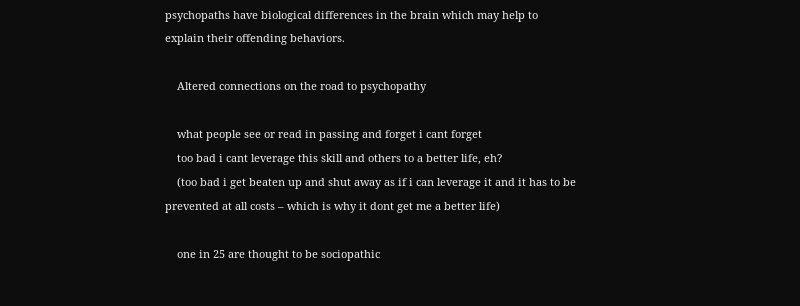psychopaths have biological differences in the brain which may help to explain their offending behaviors.

    Altered connections on the road to psychopathy

    what people see or read in passing and forget i cant forget
    too bad i cant leverage this skill and others to a better life, eh?
    (too bad i get beaten up and shut away as if i can leverage it and it has to be prevented at all costs – which is why it dont get me a better life)

    one in 25 are thought to be sociopathic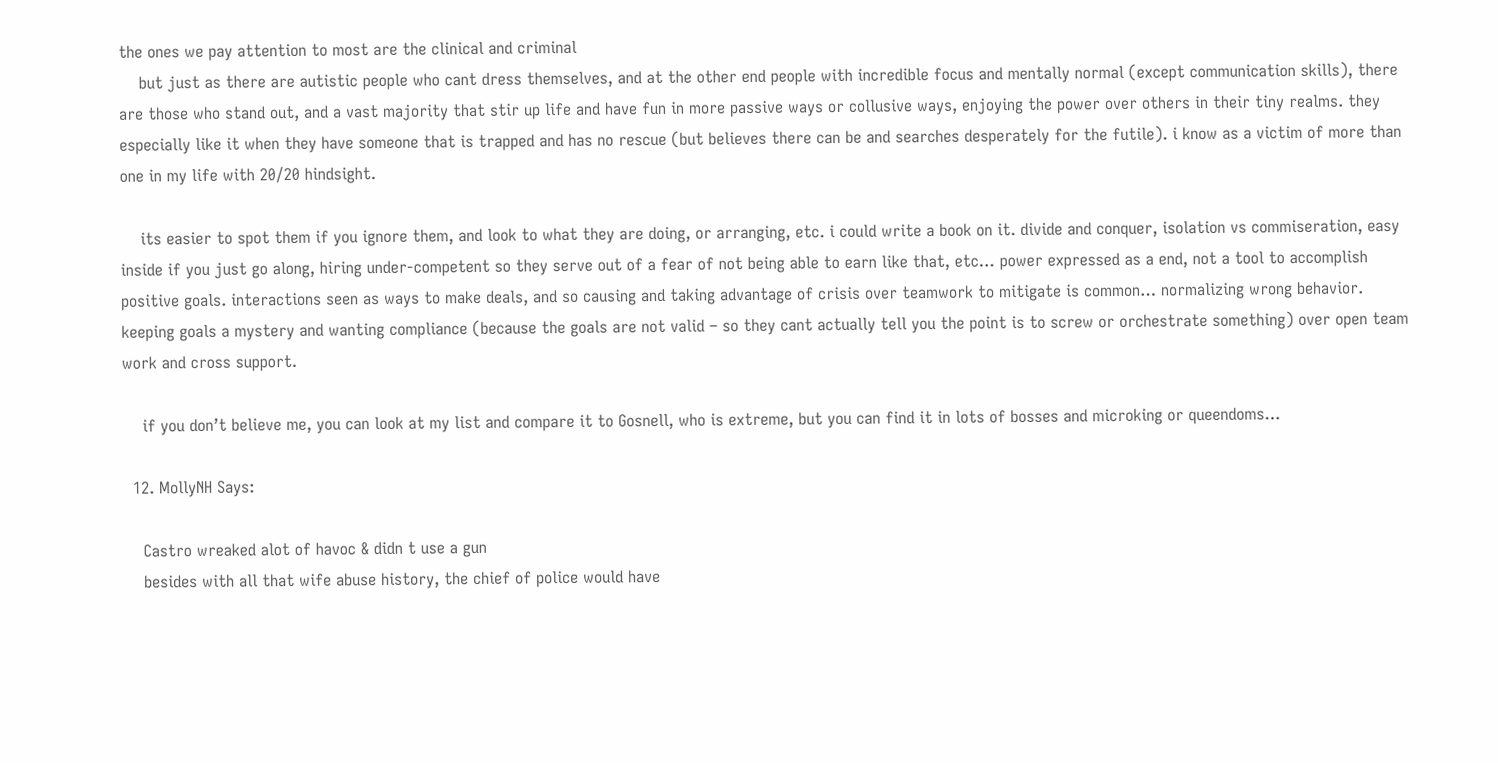the ones we pay attention to most are the clinical and criminal
    but just as there are autistic people who cant dress themselves, and at the other end people with incredible focus and mentally normal (except communication skills), there are those who stand out, and a vast majority that stir up life and have fun in more passive ways or collusive ways, enjoying the power over others in their tiny realms. they especially like it when they have someone that is trapped and has no rescue (but believes there can be and searches desperately for the futile). i know as a victim of more than one in my life with 20/20 hindsight.

    its easier to spot them if you ignore them, and look to what they are doing, or arranging, etc. i could write a book on it. divide and conquer, isolation vs commiseration, easy inside if you just go along, hiring under-competent so they serve out of a fear of not being able to earn like that, etc… power expressed as a end, not a tool to accomplish positive goals. interactions seen as ways to make deals, and so causing and taking advantage of crisis over teamwork to mitigate is common… normalizing wrong behavior. keeping goals a mystery and wanting compliance (because the goals are not valid – so they cant actually tell you the point is to screw or orchestrate something) over open team work and cross support.

    if you don’t believe me, you can look at my list and compare it to Gosnell, who is extreme, but you can find it in lots of bosses and microking or queendoms…

  12. MollyNH Says:

    Castro wreaked alot of havoc & didn t use a gun
    besides with all that wife abuse history, the chief of police would have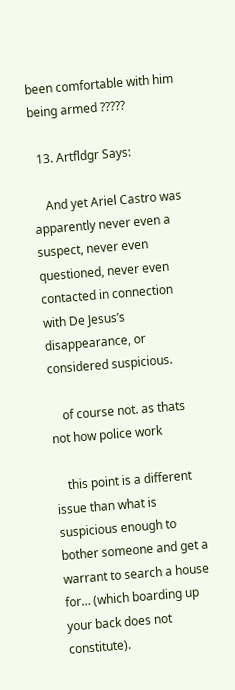been comfortable with him being armed ?????

  13. Artfldgr Says:

    And yet Ariel Castro was apparently never even a suspect, never even questioned, never even contacted in connection with De Jesus’s disappearance, or considered suspicious.

    of course not. as thats not how police work

    this point is a different issue than what is suspicious enough to bother someone and get a warrant to search a house for… (which boarding up your back does not constitute).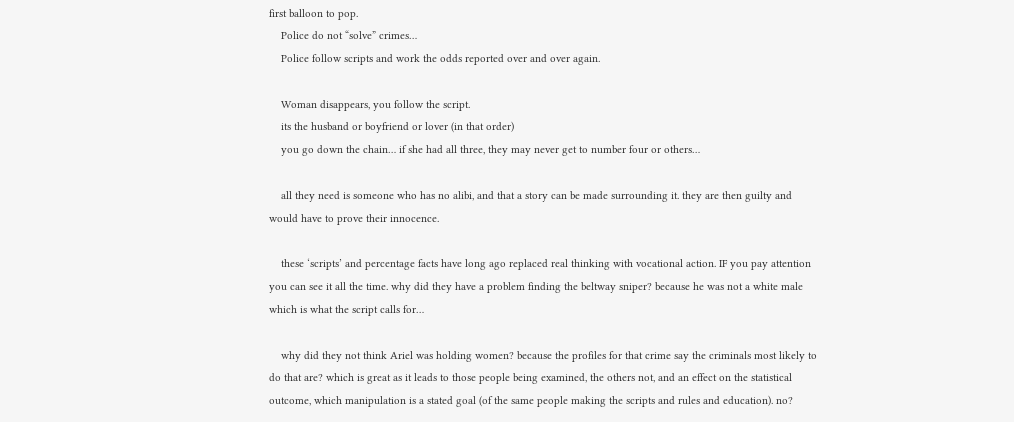first balloon to pop.
    Police do not “solve” crimes…
    Police follow scripts and work the odds reported over and over again.

    Woman disappears, you follow the script.
    its the husband or boyfriend or lover (in that order)
    you go down the chain… if she had all three, they may never get to number four or others…

    all they need is someone who has no alibi, and that a story can be made surrounding it. they are then guilty and would have to prove their innocence.

    these ‘scripts’ and percentage facts have long ago replaced real thinking with vocational action. IF you pay attention you can see it all the time. why did they have a problem finding the beltway sniper? because he was not a white male which is what the script calls for…

    why did they not think Ariel was holding women? because the profiles for that crime say the criminals most likely to do that are? which is great as it leads to those people being examined, the others not, and an effect on the statistical outcome, which manipulation is a stated goal (of the same people making the scripts and rules and education). no?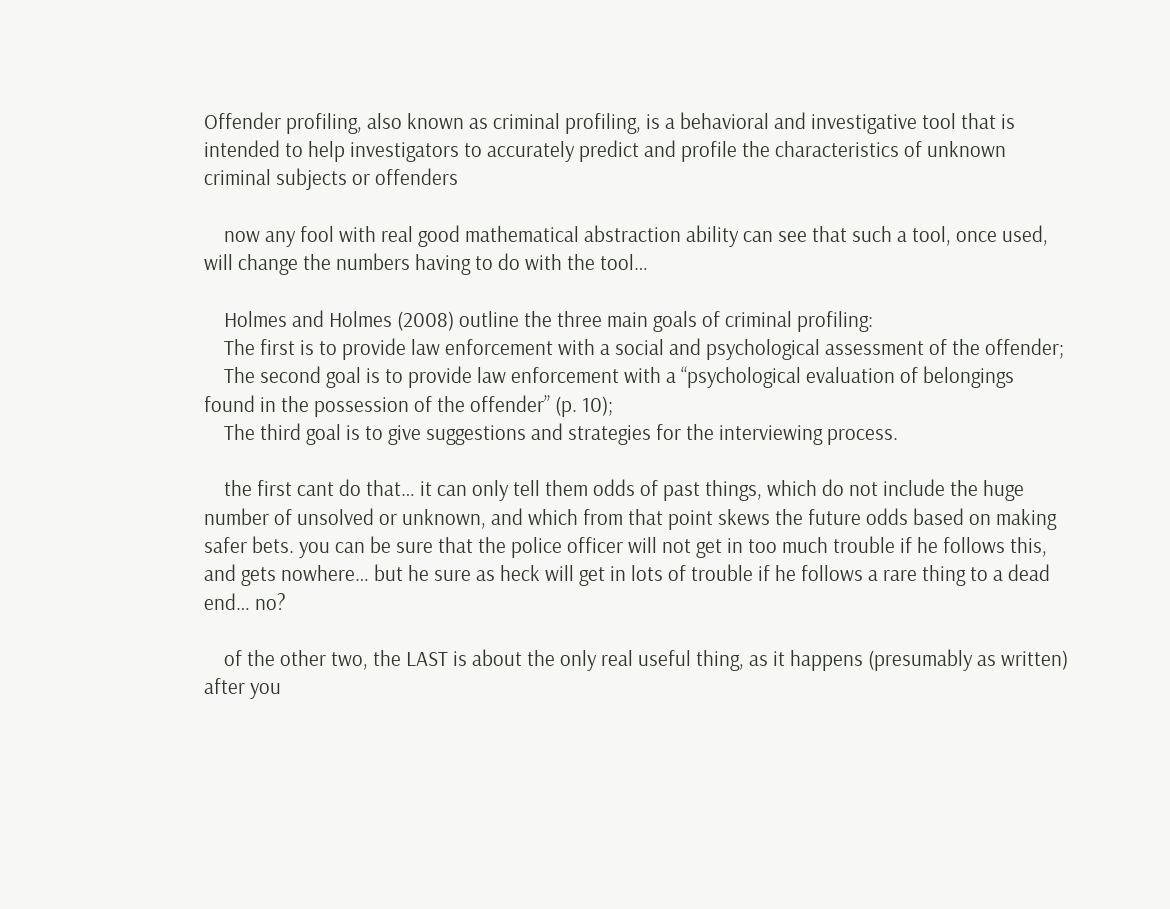Offender profiling, also known as criminal profiling, is a behavioral and investigative tool that is intended to help investigators to accurately predict and profile the characteristics of unknown criminal subjects or offenders

    now any fool with real good mathematical abstraction ability can see that such a tool, once used, will change the numbers having to do with the tool…

    Holmes and Holmes (2008) outline the three main goals of criminal profiling:
    The first is to provide law enforcement with a social and psychological assessment of the offender;
    The second goal is to provide law enforcement with a “psychological evaluation of belongings found in the possession of the offender” (p. 10);
    The third goal is to give suggestions and strategies for the interviewing process.

    the first cant do that… it can only tell them odds of past things, which do not include the huge number of unsolved or unknown, and which from that point skews the future odds based on making safer bets. you can be sure that the police officer will not get in too much trouble if he follows this, and gets nowhere… but he sure as heck will get in lots of trouble if he follows a rare thing to a dead end… no?

    of the other two, the LAST is about the only real useful thing, as it happens (presumably as written) after you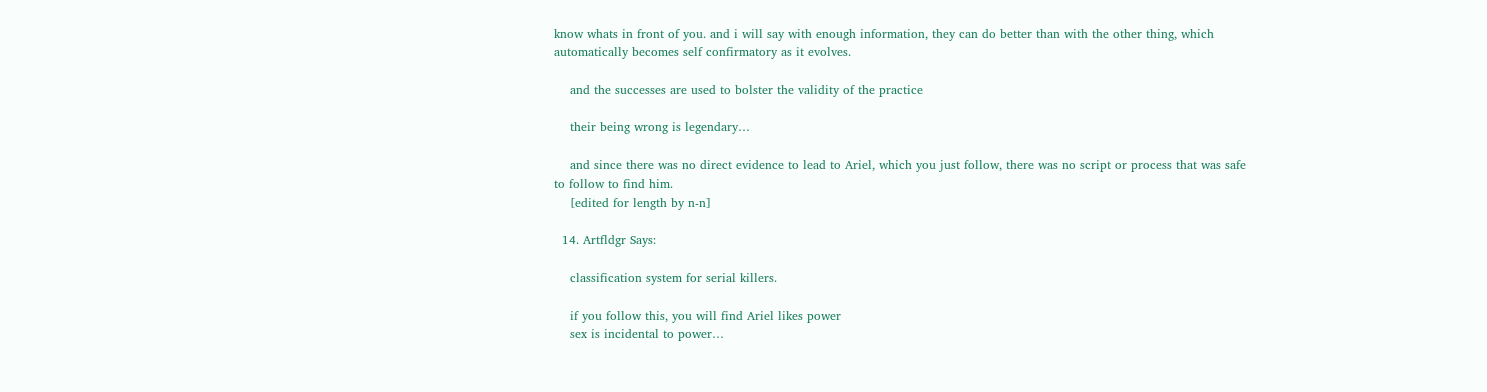know whats in front of you. and i will say with enough information, they can do better than with the other thing, which automatically becomes self confirmatory as it evolves.

    and the successes are used to bolster the validity of the practice

    their being wrong is legendary…

    and since there was no direct evidence to lead to Ariel, which you just follow, there was no script or process that was safe to follow to find him.
    [edited for length by n-n]

  14. Artfldgr Says:

    classification system for serial killers.

    if you follow this, you will find Ariel likes power
    sex is incidental to power…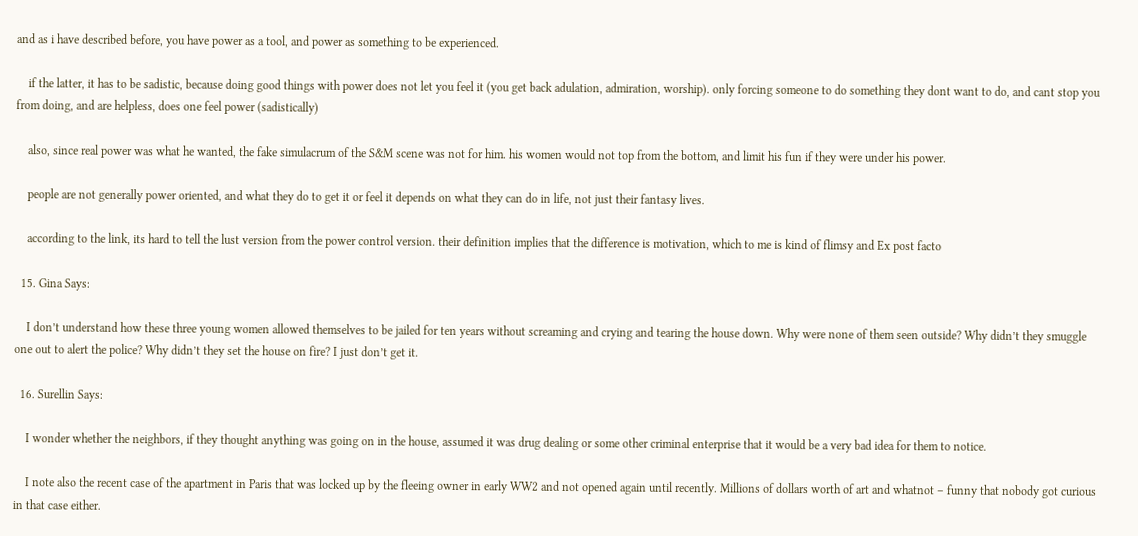and as i have described before, you have power as a tool, and power as something to be experienced.

    if the latter, it has to be sadistic, because doing good things with power does not let you feel it (you get back adulation, admiration, worship). only forcing someone to do something they dont want to do, and cant stop you from doing, and are helpless, does one feel power (sadistically)

    also, since real power was what he wanted, the fake simulacrum of the S&M scene was not for him. his women would not top from the bottom, and limit his fun if they were under his power.

    people are not generally power oriented, and what they do to get it or feel it depends on what they can do in life, not just their fantasy lives.

    according to the link, its hard to tell the lust version from the power control version. their definition implies that the difference is motivation, which to me is kind of flimsy and Ex post facto

  15. Gina Says:

    I don’t understand how these three young women allowed themselves to be jailed for ten years without screaming and crying and tearing the house down. Why were none of them seen outside? Why didn’t they smuggle one out to alert the police? Why didn’t they set the house on fire? I just don’t get it.

  16. Surellin Says:

    I wonder whether the neighbors, if they thought anything was going on in the house, assumed it was drug dealing or some other criminal enterprise that it would be a very bad idea for them to notice.

    I note also the recent case of the apartment in Paris that was locked up by the fleeing owner in early WW2 and not opened again until recently. Millions of dollars worth of art and whatnot – funny that nobody got curious in that case either.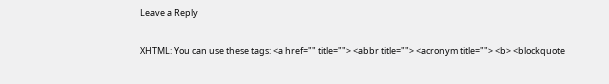Leave a Reply

XHTML: You can use these tags: <a href="" title=""> <abbr title=""> <acronym title=""> <b> <blockquote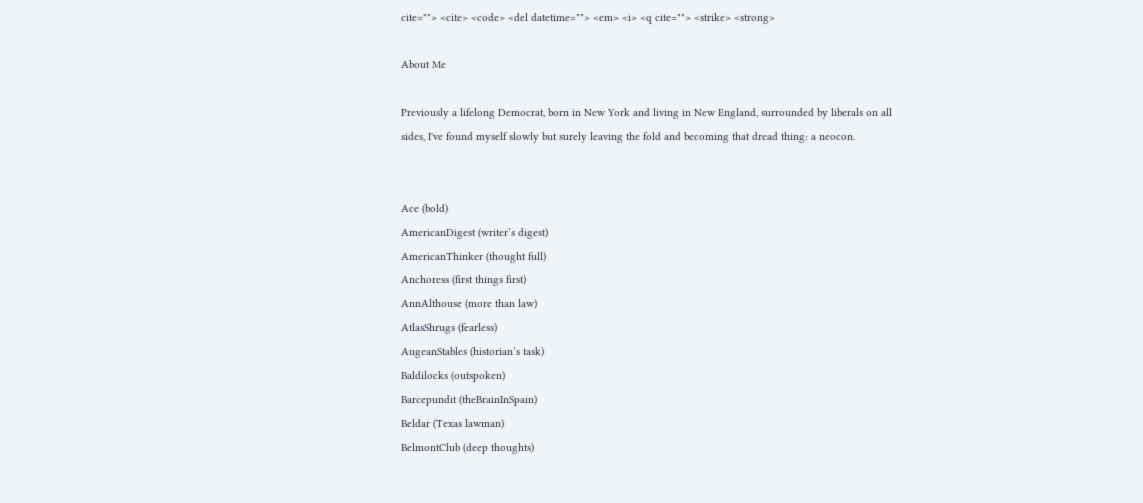cite=""> <cite> <code> <del datetime=""> <em> <i> <q cite=""> <strike> <strong>

About Me

Previously a lifelong Democrat, born in New York and living in New England, surrounded by liberals on all sides, I've found myself slowly but surely leaving the fold and becoming that dread thing: a neocon.


Ace (bold)
AmericanDigest (writer’s digest)
AmericanThinker (thought full)
Anchoress (first things first)
AnnAlthouse (more than law)
AtlasShrugs (fearless)
AugeanStables (historian’s task)
Baldilocks (outspoken)
Barcepundit (theBrainInSpain)
Beldar (Texas lawman)
BelmontClub (deep thoughts)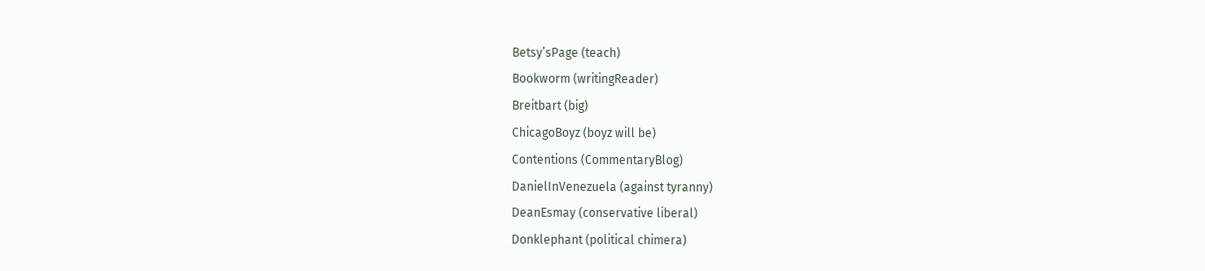Betsy’sPage (teach)
Bookworm (writingReader)
Breitbart (big)
ChicagoBoyz (boyz will be)
Contentions (CommentaryBlog)
DanielInVenezuela (against tyranny)
DeanEsmay (conservative liberal)
Donklephant (political chimera)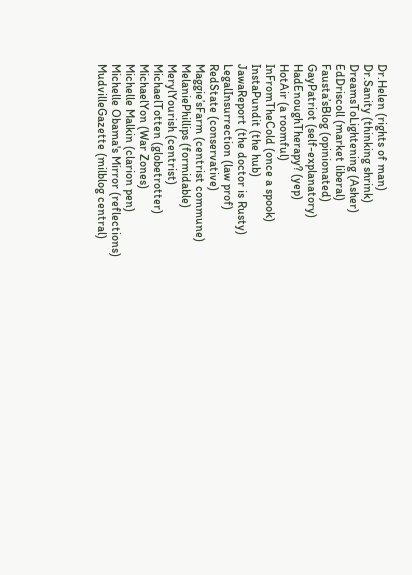Dr.Helen (rights of man)
Dr.Sanity (thinking shrink)
DreamsToLightening (Asher)
EdDriscoll (market liberal)
Fausta’sBlog (opinionated)
GayPatriot (self-explanatory)
HadEnoughTherapy? (yep)
HotAir (a roomful)
InFromTheCold (once a spook)
InstaPundit (the hub)
JawaReport (the doctor is Rusty)
LegalInsurrection (law prof)
RedState (conservative)
Maggie’sFarm (centrist commune)
MelaniePhillips (formidable)
MerylYourish (centrist)
MichaelTotten (globetrotter)
MichaelYon (War Zones)
Michelle Malkin (clarion pen)
Michelle Obama's Mirror (reflections)
MudvilleGazette (milblog central)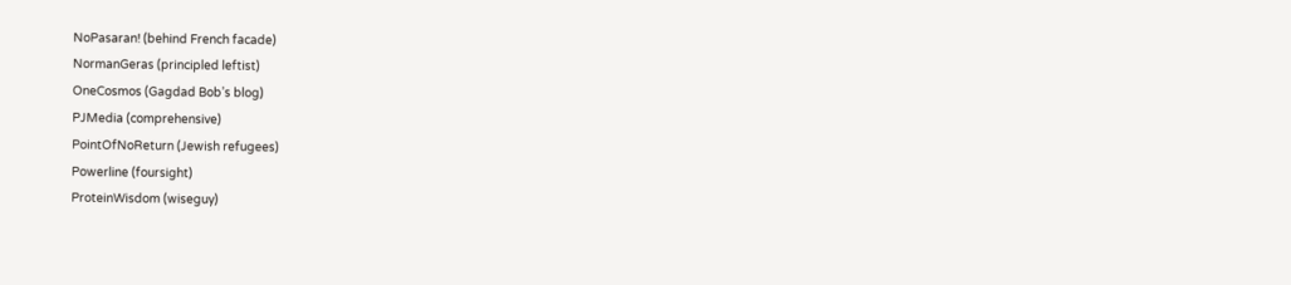NoPasaran! (behind French facade)
NormanGeras (principled leftist)
OneCosmos (Gagdad Bob’s blog)
PJMedia (comprehensive)
PointOfNoReturn (Jewish refugees)
Powerline (foursight)
ProteinWisdom (wiseguy)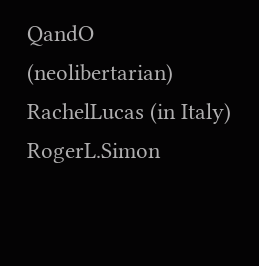QandO (neolibertarian)
RachelLucas (in Italy)
RogerL.Simon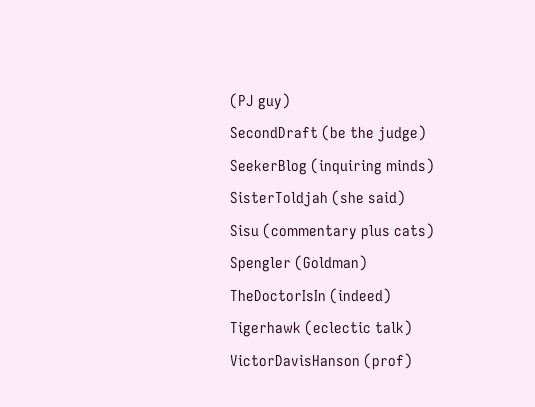(PJ guy)
SecondDraft (be the judge)
SeekerBlog (inquiring minds)
SisterToldjah (she said)
Sisu (commentary plus cats)
Spengler (Goldman)
TheDoctorIsIn (indeed)
Tigerhawk (eclectic talk)
VictorDavisHanson (prof)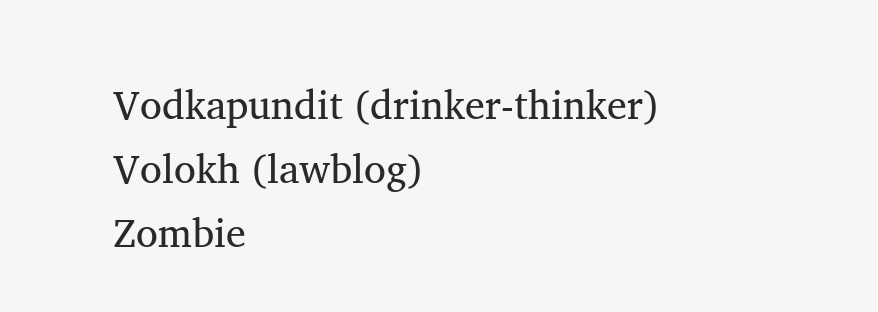Vodkapundit (drinker-thinker)
Volokh (lawblog)
Zombie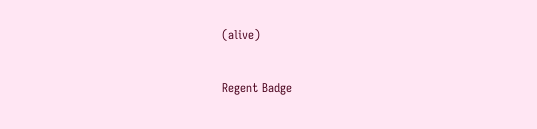(alive)

Regent Badge